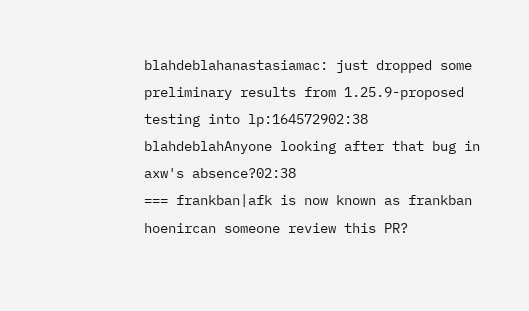blahdeblahanastasiamac: just dropped some preliminary results from 1.25.9-proposed testing into lp:164572902:38
blahdeblahAnyone looking after that bug in axw's absence?02:38
=== frankban|afk is now known as frankban
hoenircan someone review this PR?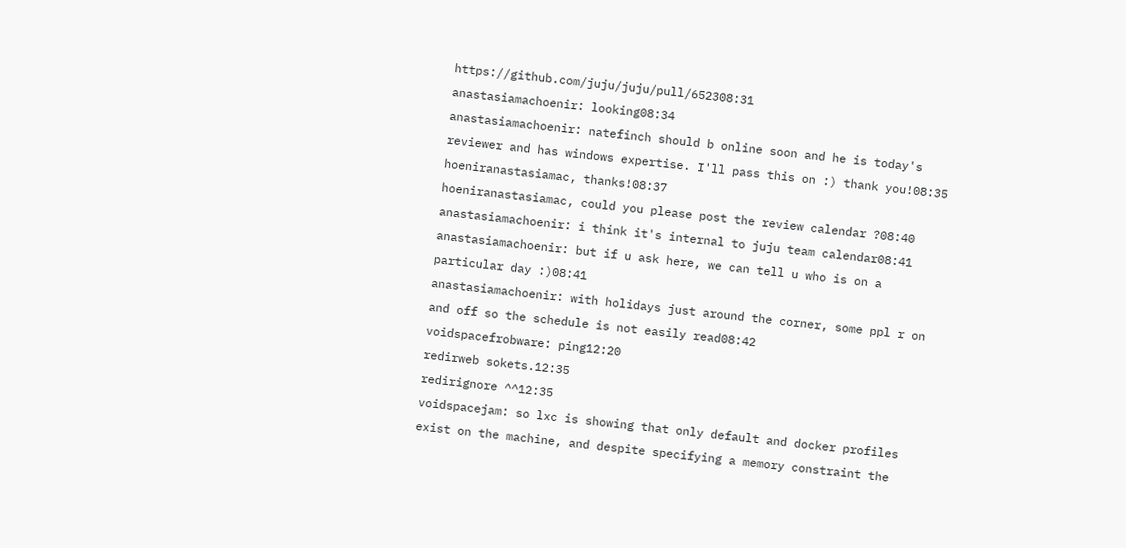https://github.com/juju/juju/pull/652308:31
anastasiamachoenir: looking08:34
anastasiamachoenir: natefinch should b online soon and he is today's reviewer and has windows expertise. I'll pass this on :) thank you!08:35
hoeniranastasiamac, thanks!08:37
hoeniranastasiamac, could you please post the review calendar ?08:40
anastasiamachoenir: i think it's internal to juju team calendar08:41
anastasiamachoenir: but if u ask here, we can tell u who is on a particular day :)08:41
anastasiamachoenir: with holidays just around the corner, some ppl r on and off so the schedule is not easily read08:42
voidspacefrobware: ping12:20
redirweb sokets.12:35
redirignore ^^12:35
voidspacejam: so lxc is showing that only default and docker profiles exist on the machine, and despite specifying a memory constraint the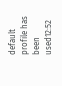default profile has been used12:52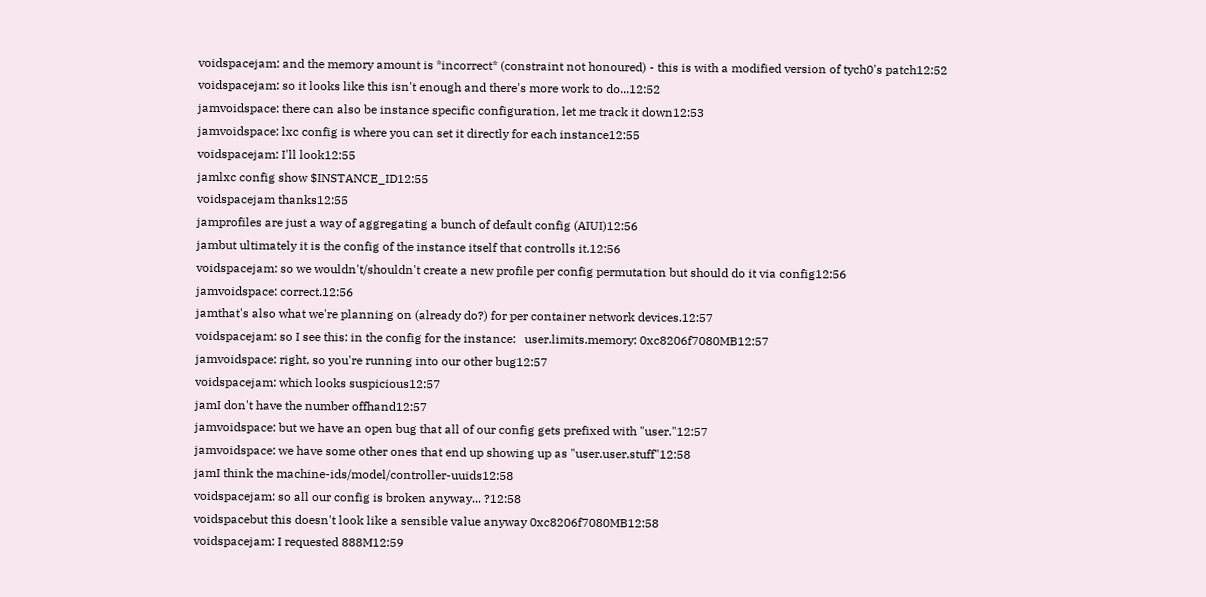voidspacejam: and the memory amount is *incorrect* (constraint not honoured) - this is with a modified version of tych0's patch12:52
voidspacejam: so it looks like this isn't enough and there's more work to do...12:52
jamvoidspace: there can also be instance specific configuration, let me track it down12:53
jamvoidspace: lxc config is where you can set it directly for each instance12:55
voidspacejam: I'll look12:55
jamlxc config show $INSTANCE_ID12:55
voidspacejam thanks12:55
jamprofiles are just a way of aggregating a bunch of default config (AIUI)12:56
jambut ultimately it is the config of the instance itself that controlls it.12:56
voidspacejam: so we wouldn't/shouldn't create a new profile per config permutation but should do it via config12:56
jamvoidspace: correct.12:56
jamthat's also what we're planning on (already do?) for per container network devices.12:57
voidspacejam: so I see this: in the config for the instance:   user.limits.memory: 0xc8206f7080MB12:57
jamvoidspace: right, so you're running into our other bug12:57
voidspacejam: which looks suspicious12:57
jamI don't have the number offhand12:57
jamvoidspace: but we have an open bug that all of our config gets prefixed with "user."12:57
jamvoidspace: we have some other ones that end up showing up as "user.user.stuff"12:58
jamI think the machine-ids/model/controller-uuids12:58
voidspacejam: so all our config is broken anyway... ?12:58
voidspacebut this doesn't look like a sensible value anyway 0xc8206f7080MB12:58
voidspacejam: I requested 888M12:59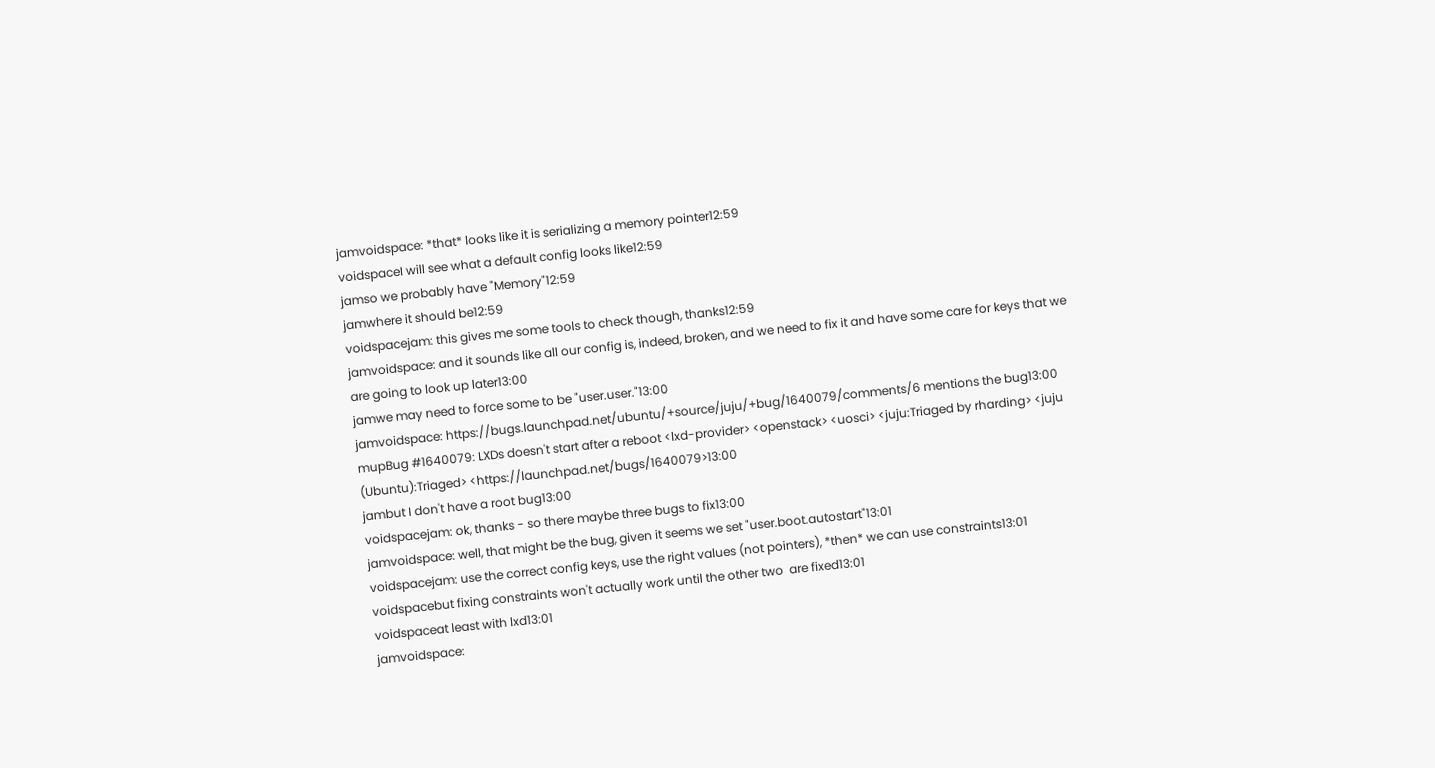jamvoidspace: *that* looks like it is serializing a memory pointer12:59
voidspaceI will see what a default config looks like12:59
jamso we probably have "Memory"12:59
jamwhere it should be12:59
voidspacejam: this gives me some tools to check though, thanks12:59
jamvoidspace: and it sounds like all our config is, indeed, broken, and we need to fix it and have some care for keys that we are going to look up later13:00
jamwe may need to force some to be "user.user."13:00
jamvoidspace: https://bugs.launchpad.net/ubuntu/+source/juju/+bug/1640079/comments/6 mentions the bug13:00
mupBug #1640079: LXDs doesn't start after a reboot <lxd-provider> <openstack> <uosci> <juju:Triaged by rharding> <juju (Ubuntu):Triaged> <https://launchpad.net/bugs/1640079>13:00
jambut I don't have a root bug13:00
voidspacejam: ok, thanks - so there maybe three bugs to fix13:00
jamvoidspace: well, that might be the bug, given it seems we set "user.boot.autostart"13:01
voidspacejam: use the correct config keys, use the right values (not pointers), *then* we can use constraints13:01
voidspacebut fixing constraints won't actually work until the other two  are fixed13:01
voidspaceat least with lxd13:01
jamvoidspace: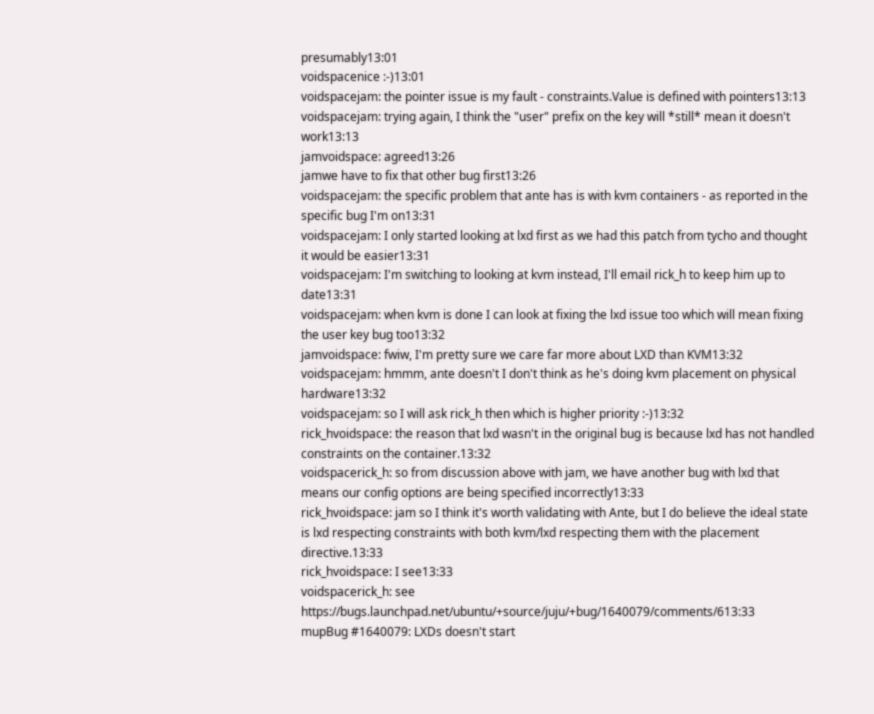presumably13:01
voidspacenice :-)13:01
voidspacejam: the pointer issue is my fault - constraints.Value is defined with pointers13:13
voidspacejam: trying again, I think the "user" prefix on the key will *still* mean it doesn't work13:13
jamvoidspace: agreed13:26
jamwe have to fix that other bug first13:26
voidspacejam: the specific problem that ante has is with kvm containers - as reported in the specific bug I'm on13:31
voidspacejam: I only started looking at lxd first as we had this patch from tycho and thought it would be easier13:31
voidspacejam: I'm switching to looking at kvm instead, I'll email rick_h to keep him up to date13:31
voidspacejam: when kvm is done I can look at fixing the lxd issue too which will mean fixing the user key bug too13:32
jamvoidspace: fwiw, I'm pretty sure we care far more about LXD than KVM13:32
voidspacejam: hmmm, ante doesn't I don't think as he's doing kvm placement on physical hardware13:32
voidspacejam: so I will ask rick_h then which is higher priority :-)13:32
rick_hvoidspace: the reason that lxd wasn't in the original bug is because lxd has not handled constraints on the container.13:32
voidspacerick_h: so from discussion above with jam, we have another bug with lxd that means our config options are being specified incorrectly13:33
rick_hvoidspace: jam so I think it's worth validating with Ante, but I do believe the ideal state is lxd respecting constraints with both kvm/lxd respecting them with the placement directive.13:33
rick_hvoidspace: I see13:33
voidspacerick_h: see https://bugs.launchpad.net/ubuntu/+source/juju/+bug/1640079/comments/613:33
mupBug #1640079: LXDs doesn't start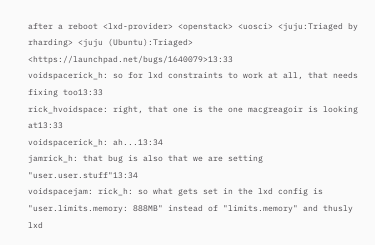after a reboot <lxd-provider> <openstack> <uosci> <juju:Triaged by rharding> <juju (Ubuntu):Triaged> <https://launchpad.net/bugs/1640079>13:33
voidspacerick_h: so for lxd constraints to work at all, that needs fixing too13:33
rick_hvoidspace: right, that one is the one macgreagoir is looking at13:33
voidspacerick_h: ah...13:34
jamrick_h: that bug is also that we are setting "user.user.stuff"13:34
voidspacejam: rick_h: so what gets set in the lxd config is "user.limits.memory: 888MB" instead of "limits.memory" and thusly lxd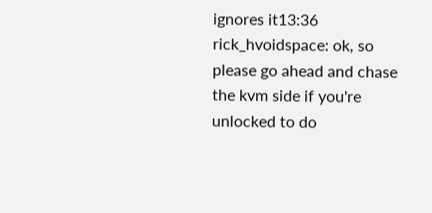ignores it13:36
rick_hvoidspace: ok, so please go ahead and chase the kvm side if you're unlocked to do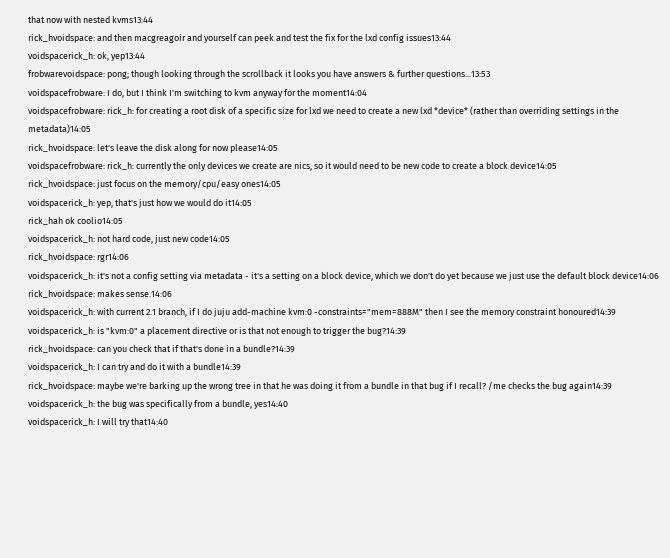that now with nested kvms13:44
rick_hvoidspace: and then macgreagoir and yourself can peek and test the fix for the lxd config issues13:44
voidspacerick_h: ok, yep13:44
frobwarevoidspace: pong; though looking through the scrollback it looks you have answers & further questions...13:53
voidspacefrobware: I do, but I think I'm switching to kvm anyway for the moment14:04
voidspacefrobware: rick_h: for creating a root disk of a specific size for lxd we need to create a new lxd *device* (rather than overriding settings in the metadata)14:05
rick_hvoidspace: let's leave the disk along for now please14:05
voidspacefrobware: rick_h: currently the only devices we create are nics, so it would need to be new code to create a block device14:05
rick_hvoidspace: just focus on the memory/cpu/easy ones14:05
voidspacerick_h: yep, that's just how we would do it14:05
rick_hah ok coolio14:05
voidspacerick_h: not hard code, just new code14:05
rick_hvoidspace: rgr14:06
voidspacerick_h: it's not a config setting via metadata - it's a setting on a block device, which we don't do yet because we just use the default block device14:06
rick_hvoidspace: makes sense.14:06
voidspacerick_h: with current 2.1 branch, if I do juju add-machine kvm:0 -constraints="mem=888M" then I see the memory constraint honoured14:39
voidspacerick_h: is "kvm:0" a placement directive or is that not enough to trigger the bug?14:39
rick_hvoidspace: can you check that if that's done in a bundle?14:39
voidspacerick_h: I can try and do it with a bundle14:39
rick_hvoidspace: maybe we're barking up the wrong tree in that he was doing it from a bundle in that bug if I recall? /me checks the bug again14:39
voidspacerick_h: the bug was specifically from a bundle, yes14:40
voidspacerick_h: I will try that14:40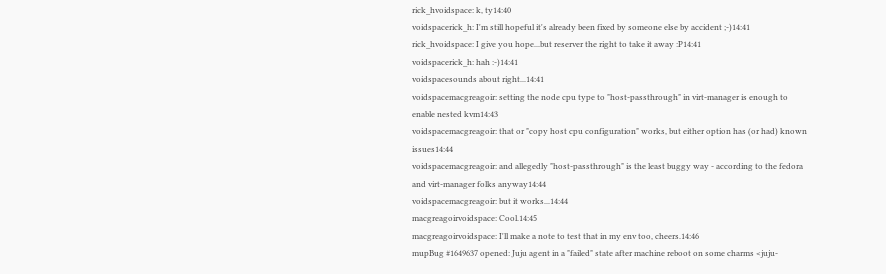rick_hvoidspace: k, ty14:40
voidspacerick_h: I'm still hopeful it's already been fixed by someone else by accident ;-)14:41
rick_hvoidspace: I give you hope...but reserver the right to take it away :P14:41
voidspacerick_h: hah :-)14:41
voidspacesounds about right...14:41
voidspacemacgreagoir: setting the node cpu type to "host-passthrough" in virt-manager is enough to enable nested kvm14:43
voidspacemacgreagoir: that or "copy host cpu configuration" works, but either option has (or had) known issues14:44
voidspacemacgreagoir: and allegedly "host-passthrough" is the least buggy way - according to the fedora and virt-manager folks anyway14:44
voidspacemacgreagoir: but it works...14:44
macgreagoirvoidspace: Cool.14:45
macgreagoirvoidspace: I'll make a note to test that in my env too, cheers.14:46
mupBug #1649637 opened: Juju agent in a "failed" state after machine reboot on some charms <juju-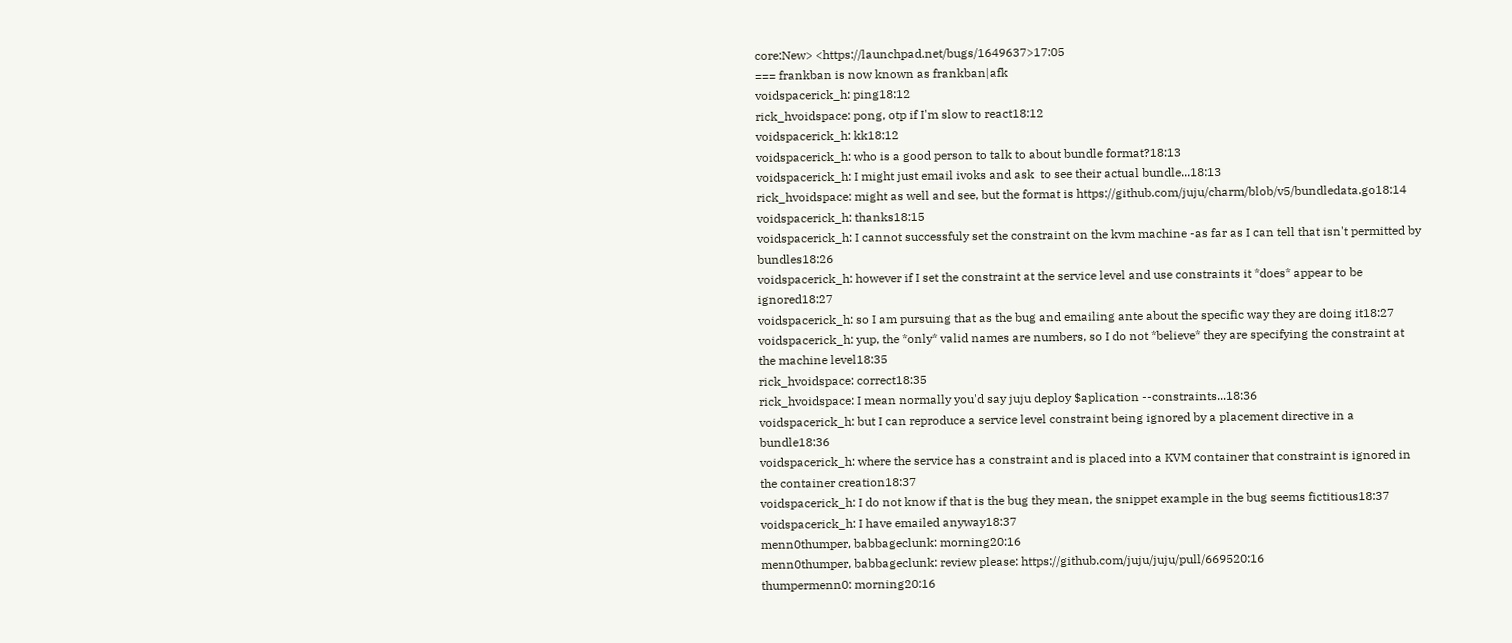core:New> <https://launchpad.net/bugs/1649637>17:05
=== frankban is now known as frankban|afk
voidspacerick_h: ping18:12
rick_hvoidspace: pong, otp if I'm slow to react18:12
voidspacerick_h: kk18:12
voidspacerick_h: who is a good person to talk to about bundle format?18:13
voidspacerick_h: I might just email ivoks and ask  to see their actual bundle...18:13
rick_hvoidspace: might as well and see, but the format is https://github.com/juju/charm/blob/v5/bundledata.go18:14
voidspacerick_h: thanks18:15
voidspacerick_h: I cannot successfuly set the constraint on the kvm machine -as far as I can tell that isn't permitted by bundles18:26
voidspacerick_h: however if I set the constraint at the service level and use constraints it *does* appear to be ignored18:27
voidspacerick_h: so I am pursuing that as the bug and emailing ante about the specific way they are doing it18:27
voidspacerick_h: yup, the *only* valid names are numbers, so I do not *believe* they are specifying the constraint at the machine level18:35
rick_hvoidspace: correct18:35
rick_hvoidspace: I mean normally you'd say juju deploy $aplication --constraints...18:36
voidspacerick_h: but I can reproduce a service level constraint being ignored by a placement directive in a bundle18:36
voidspacerick_h: where the service has a constraint and is placed into a KVM container that constraint is ignored in the container creation18:37
voidspacerick_h: I do not know if that is the bug they mean, the snippet example in the bug seems fictitious18:37
voidspacerick_h: I have emailed anyway18:37
menn0thumper, babbageclunk: morning20:16
menn0thumper, babbageclunk: review please: https://github.com/juju/juju/pull/669520:16
thumpermenn0: morning20:16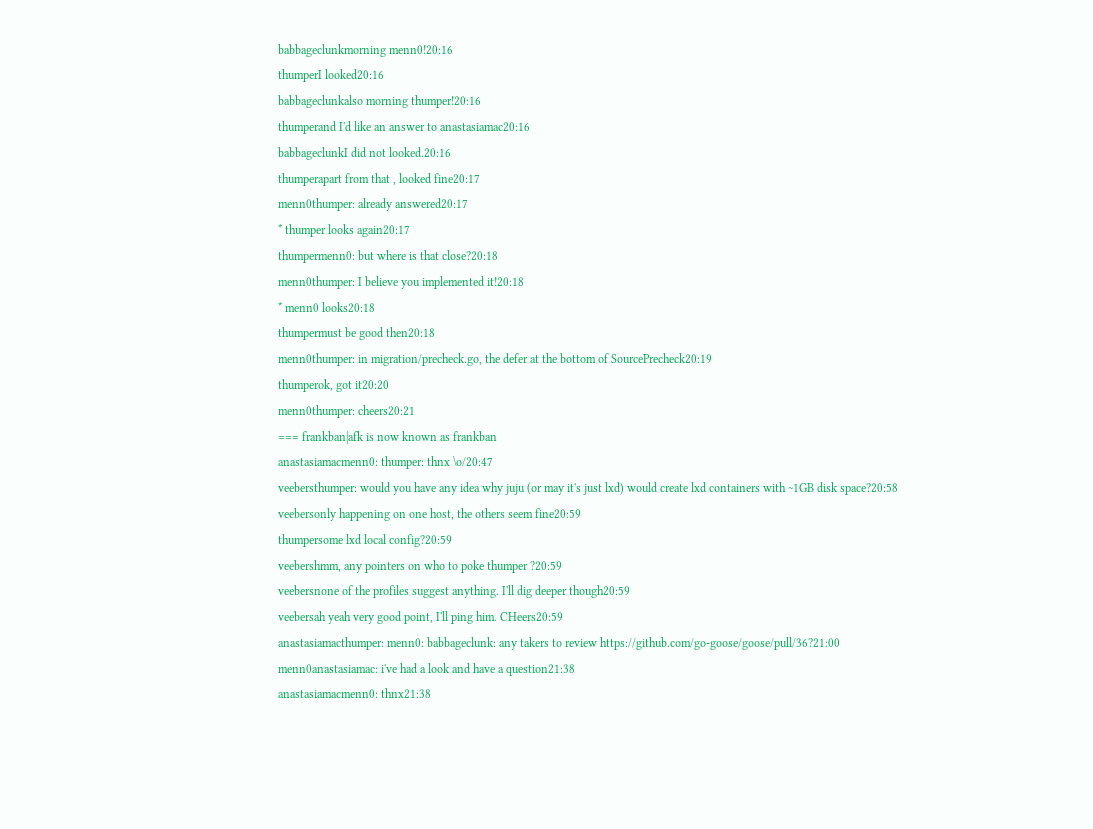babbageclunkmorning menn0!20:16
thumperI looked20:16
babbageclunkalso morning thumper!20:16
thumperand I'd like an answer to anastasiamac20:16
babbageclunkI did not looked.20:16
thumperapart from that , looked fine20:17
menn0thumper: already answered20:17
* thumper looks again20:17
thumpermenn0: but where is that close?20:18
menn0thumper: I believe you implemented it!20:18
* menn0 looks20:18
thumpermust be good then20:18
menn0thumper: in migration/precheck.go, the defer at the bottom of SourcePrecheck20:19
thumperok, got it20:20
menn0thumper: cheers20:21
=== frankban|afk is now known as frankban
anastasiamacmenn0: thumper: thnx \o/20:47
veebersthumper: would you have any idea why juju (or may it's just lxd) would create lxd containers with ~1GB disk space?20:58
veebersonly happening on one host, the others seem fine20:59
thumpersome lxd local config?20:59
veebershmm, any pointers on who to poke thumper ?20:59
veebersnone of the profiles suggest anything. I'll dig deeper though20:59
veebersah yeah very good point, I'll ping him. CHeers20:59
anastasiamacthumper: menn0: babbageclunk: any takers to review https://github.com/go-goose/goose/pull/36?21:00
menn0anastasiamac: i've had a look and have a question21:38
anastasiamacmenn0: thnx21:38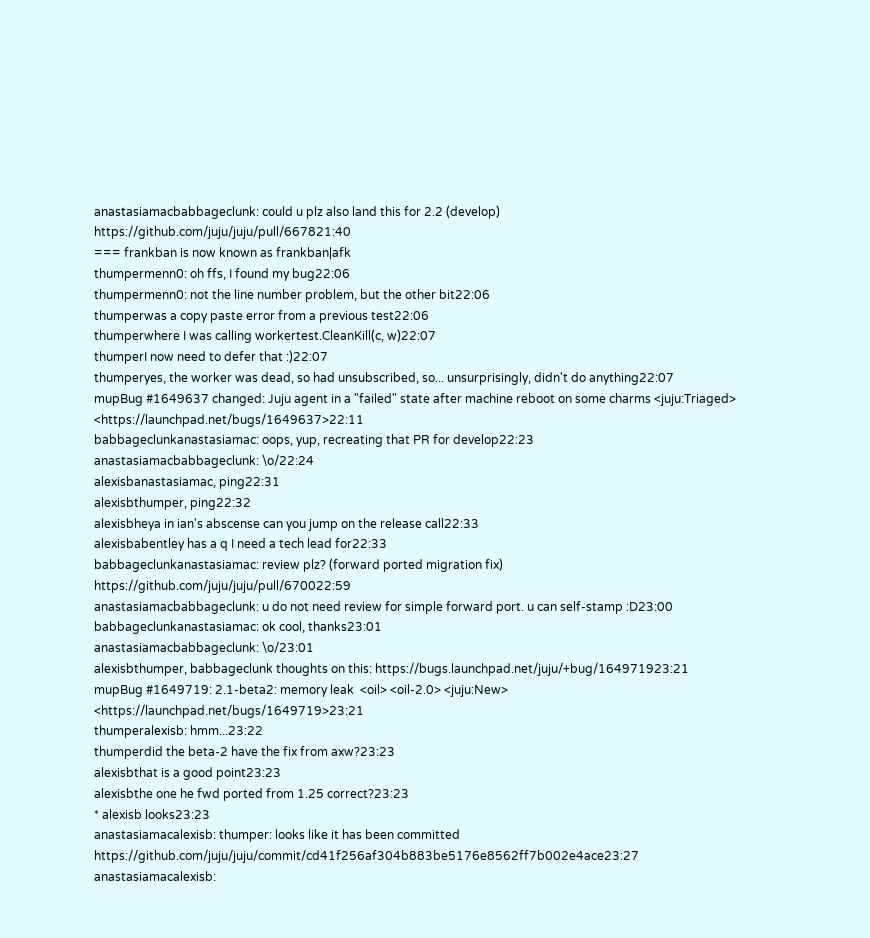anastasiamacbabbageclunk: could u plz also land this for 2.2 (develop) https://github.com/juju/juju/pull/667821:40
=== frankban is now known as frankban|afk
thumpermenn0: oh ffs, I found my bug22:06
thumpermenn0: not the line number problem, but the other bit22:06
thumperwas a copy paste error from a previous test22:06
thumperwhere I was calling workertest.CleanKill(c, w)22:07
thumperI now need to defer that :)22:07
thumperyes, the worker was dead, so had unsubscribed, so... unsurprisingly, didn't do anything22:07
mupBug #1649637 changed: Juju agent in a "failed" state after machine reboot on some charms <juju:Triaged> <https://launchpad.net/bugs/1649637>22:11
babbageclunkanastasiamac: oops, yup, recreating that PR for develop22:23
anastasiamacbabbageclunk: \o/22:24
alexisbanastasiamac, ping22:31
alexisbthumper, ping22:32
alexisbheya in ian's abscense can you jump on the release call22:33
alexisbabentley has a q I need a tech lead for22:33
babbageclunkanastasiamac: review plz? (forward ported migration fix) https://github.com/juju/juju/pull/670022:59
anastasiamacbabbageclunk: u do not need review for simple forward port. u can self-stamp :D23:00
babbageclunkanastasiamac: ok cool, thanks23:01
anastasiamacbabbageclunk: \o/23:01
alexisbthumper, babbageclunk thoughts on this: https://bugs.launchpad.net/juju/+bug/164971923:21
mupBug #1649719: 2.1-beta2: memory leak  <oil> <oil-2.0> <juju:New> <https://launchpad.net/bugs/1649719>23:21
thumperalexisb: hmm...23:22
thumperdid the beta-2 have the fix from axw?23:23
alexisbthat is a good point23:23
alexisbthe one he fwd ported from 1.25 correct?23:23
* alexisb looks23:23
anastasiamacalexisb: thumper: looks like it has been committed https://github.com/juju/juju/commit/cd41f256af304b883be5176e8562ff7b002e4ace23:27
anastasiamacalexisb: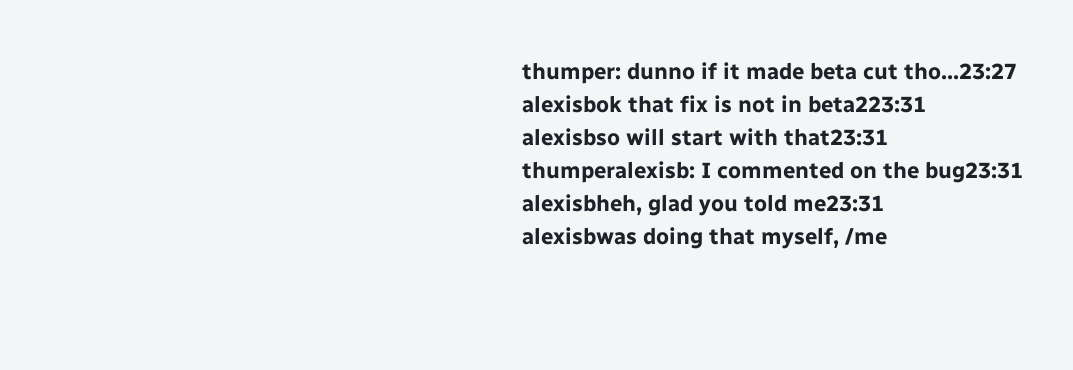thumper: dunno if it made beta cut tho...23:27
alexisbok that fix is not in beta223:31
alexisbso will start with that23:31
thumperalexisb: I commented on the bug23:31
alexisbheh, glad you told me23:31
alexisbwas doing that myself, /me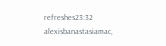refreshes23:32
alexisbanastasiamac,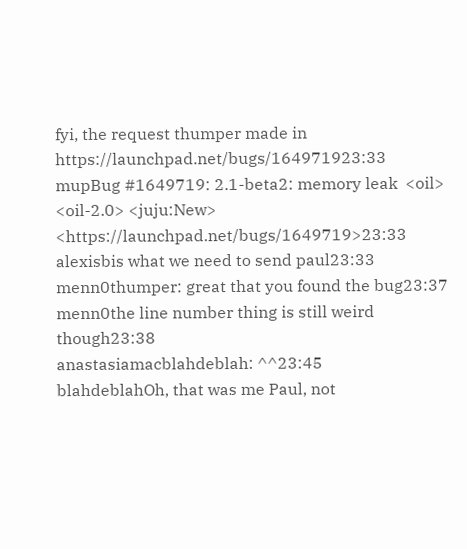fyi, the request thumper made in https://launchpad.net/bugs/164971923:33
mupBug #1649719: 2.1-beta2: memory leak  <oil> <oil-2.0> <juju:New> <https://launchpad.net/bugs/1649719>23:33
alexisbis what we need to send paul23:33
menn0thumper: great that you found the bug23:37
menn0the line number thing is still weird though23:38
anastasiamacblahdeblah: ^^23:45
blahdeblahOh, that was me Paul, not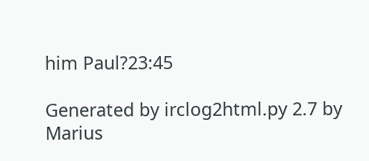him Paul?23:45

Generated by irclog2html.py 2.7 by Marius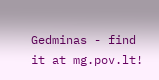Gedminas - find it at mg.pov.lt!